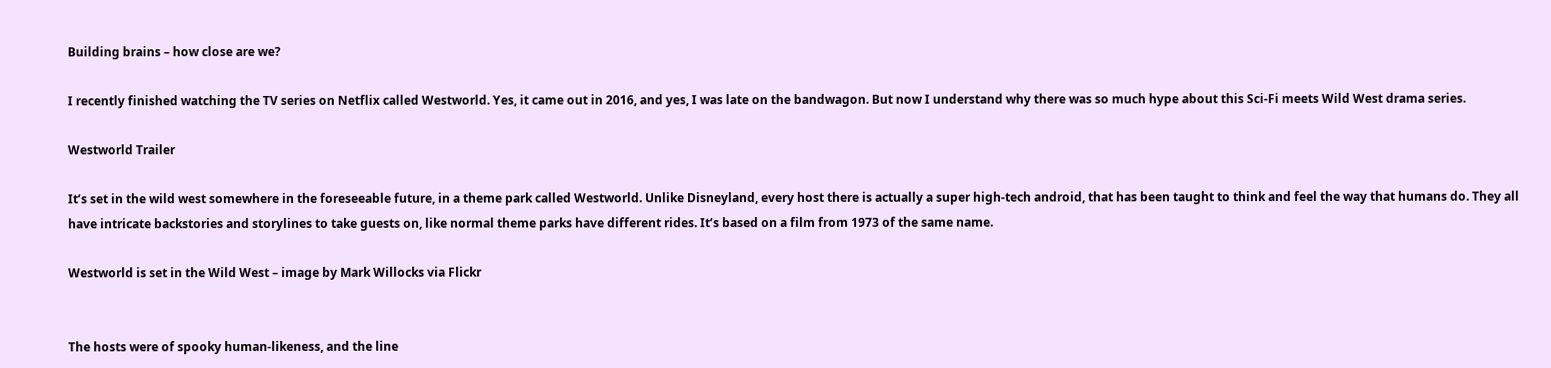Building brains – how close are we?

I recently finished watching the TV series on Netflix called Westworld. Yes, it came out in 2016, and yes, I was late on the bandwagon. But now I understand why there was so much hype about this Sci-Fi meets Wild West drama series.

Westworld Trailer

It’s set in the wild west somewhere in the foreseeable future, in a theme park called Westworld. Unlike Disneyland, every host there is actually a super high-tech android, that has been taught to think and feel the way that humans do. They all have intricate backstories and storylines to take guests on, like normal theme parks have different rides. It’s based on a film from 1973 of the same name.

Westworld is set in the Wild West – image by Mark Willocks via Flickr


The hosts were of spooky human-likeness, and the line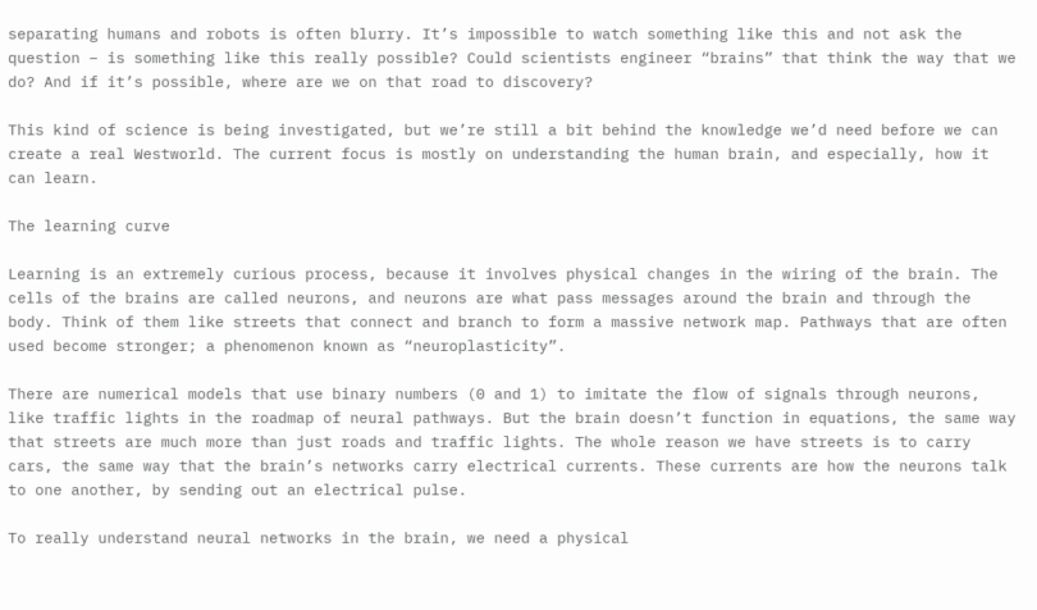separating humans and robots is often blurry. It’s impossible to watch something like this and not ask the question – is something like this really possible? Could scientists engineer “brains” that think the way that we do? And if it’s possible, where are we on that road to discovery?

This kind of science is being investigated, but we’re still a bit behind the knowledge we’d need before we can create a real Westworld. The current focus is mostly on understanding the human brain, and especially, how it can learn.

The learning curve

Learning is an extremely curious process, because it involves physical changes in the wiring of the brain. The cells of the brains are called neurons, and neurons are what pass messages around the brain and through the body. Think of them like streets that connect and branch to form a massive network map. Pathways that are often used become stronger; a phenomenon known as “neuroplasticity”.

There are numerical models that use binary numbers (0 and 1) to imitate the flow of signals through neurons, like traffic lights in the roadmap of neural pathways. But the brain doesn’t function in equations, the same way that streets are much more than just roads and traffic lights. The whole reason we have streets is to carry cars, the same way that the brain’s networks carry electrical currents. These currents are how the neurons talk to one another, by sending out an electrical pulse.

To really understand neural networks in the brain, we need a physical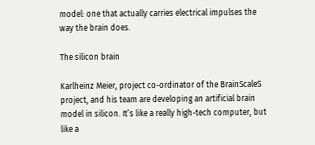model: one that actually carries electrical impulses the way the brain does.

The silicon brain

Karlheinz Meier, project co-ordinator of the BrainScaleS project, and his team are developing an artificial brain model in silicon. It’s like a really high-tech computer, but like a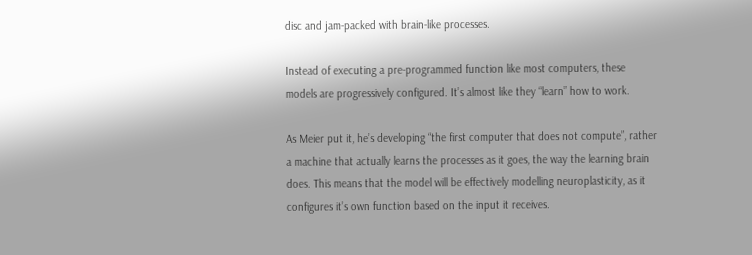disc and jam-packed with brain-like processes.

Instead of executing a pre-programmed function like most computers, these models are progressively configured. It’s almost like they “learn” how to work.

As Meier put it, he’s developing “the first computer that does not compute”, rather a machine that actually learns the processes as it goes, the way the learning brain does. This means that the model will be effectively modelling neuroplasticity, as it configures it’s own function based on the input it receives.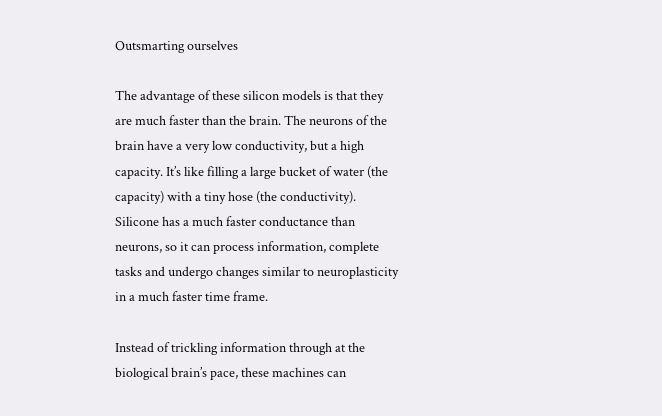Outsmarting ourselves

The advantage of these silicon models is that they are much faster than the brain. The neurons of the brain have a very low conductivity, but a high capacity. It’s like filling a large bucket of water (the capacity) with a tiny hose (the conductivity). Silicone has a much faster conductance than neurons, so it can process information, complete tasks and undergo changes similar to neuroplasticity in a much faster time frame.

Instead of trickling information through at the biological brain’s pace, these machines can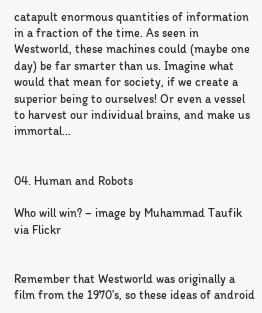catapult enormous quantities of information in a fraction of the time. As seen in Westworld, these machines could (maybe one day) be far smarter than us. Imagine what would that mean for society, if we create a superior being to ourselves! Or even a vessel to harvest our individual brains, and make us immortal…


04. Human and Robots

Who will win? – image by Muhammad Taufik via Flickr


Remember that Westworld was originally a film from the 1970’s, so these ideas of android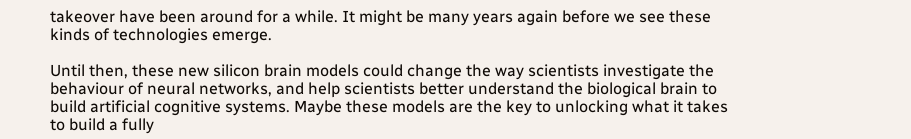takeover have been around for a while. It might be many years again before we see these kinds of technologies emerge.

Until then, these new silicon brain models could change the way scientists investigate the behaviour of neural networks, and help scientists better understand the biological brain to build artificial cognitive systems. Maybe these models are the key to unlocking what it takes to build a fully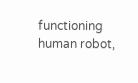functioning human robot,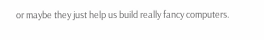or maybe they just help us build really fancy computers.